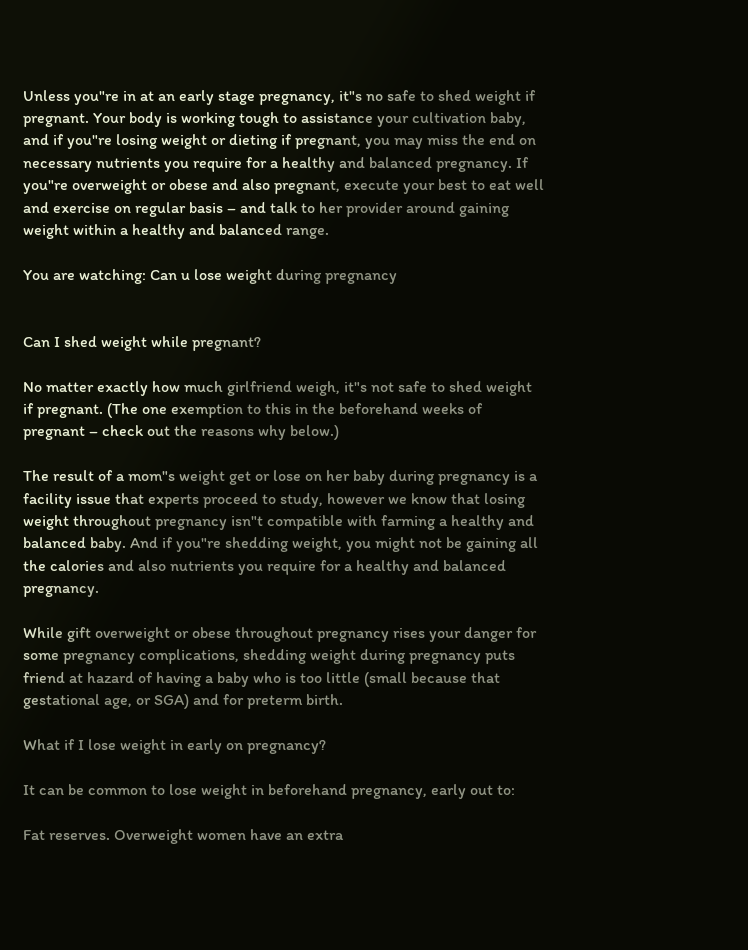Unless you"re in at an early stage pregnancy, it"s no safe to shed weight if pregnant. Your body is working tough to assistance your cultivation baby, and if you"re losing weight or dieting if pregnant, you may miss the end on necessary nutrients you require for a healthy and balanced pregnancy. If you"re overweight or obese and also pregnant, execute your best to eat well and exercise on regular basis – and talk to her provider around gaining weight within a healthy and balanced range.

You are watching: Can u lose weight during pregnancy


Can I shed weight while pregnant?

No matter exactly how much girlfriend weigh, it"s not safe to shed weight if pregnant. (The one exemption to this in the beforehand weeks of pregnant – check out the reasons why below.)

The result of a mom"s weight get or lose on her baby during pregnancy is a facility issue that experts proceed to study, however we know that losing weight throughout pregnancy isn"t compatible with farming a healthy and balanced baby. And if you"re shedding weight, you might not be gaining all the calories and also nutrients you require for a healthy and balanced pregnancy.

While gift overweight or obese throughout pregnancy rises your danger for some pregnancy complications, shedding weight during pregnancy puts friend at hazard of having a baby who is too little (small because that gestational age, or SGA) and for preterm birth.

What if I lose weight in early on pregnancy?

It can be common to lose weight in beforehand pregnancy, early out to:

Fat reserves. Overweight women have an extra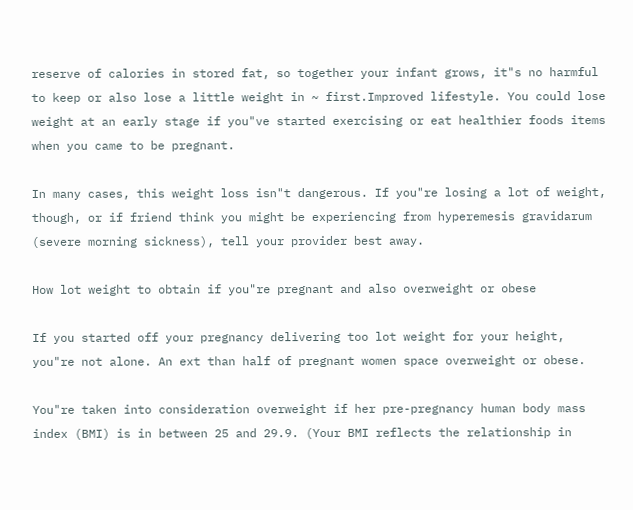reserve of calories in stored fat, so together your infant grows, it"s no harmful to keep or also lose a little weight in ~ first.Improved lifestyle. You could lose weight at an early stage if you"ve started exercising or eat healthier foods items when you came to be pregnant.

In many cases, this weight loss isn"t dangerous. If you"re losing a lot of weight, though, or if friend think you might be experiencing from hyperemesis gravidarum (severe morning sickness), tell your provider best away.

How lot weight to obtain if you"re pregnant and also overweight or obese

If you started off your pregnancy delivering too lot weight for your height, you"re not alone. An ext than half of pregnant women space overweight or obese.

You"re taken into consideration overweight if her pre-pregnancy human body mass index (BMI) is in between 25 and 29.9. (Your BMI reflects the relationship in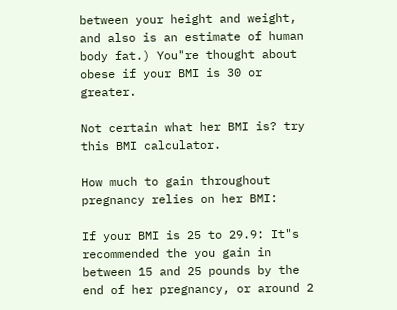between your height and weight, and also is an estimate of human body fat.) You"re thought about obese if your BMI is 30 or greater.

Not certain what her BMI is? try this BMI calculator.

How much to gain throughout pregnancy relies on her BMI:

If your BMI is 25 to 29.9: It"s recommended the you gain in between 15 and 25 pounds by the end of her pregnancy, or around 2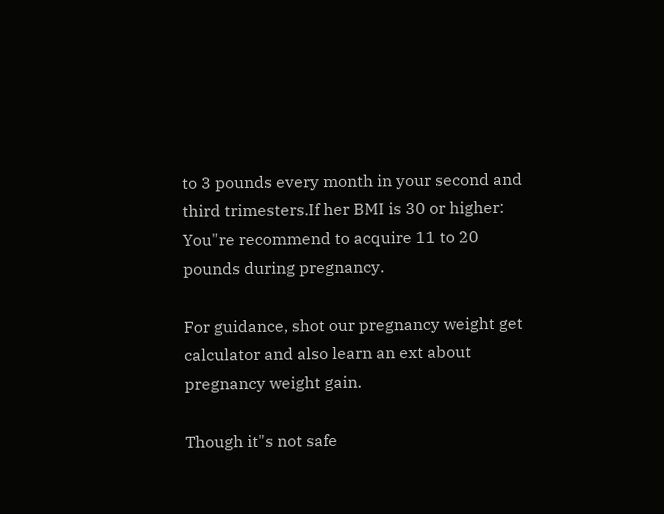to 3 pounds every month in your second and third trimesters.If her BMI is 30 or higher: You"re recommend to acquire 11 to 20 pounds during pregnancy.

For guidance, shot our pregnancy weight get calculator and also learn an ext about pregnancy weight gain.

Though it"s not safe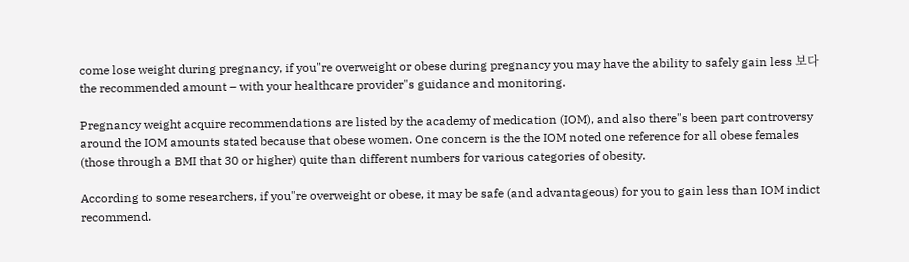come lose weight during pregnancy, if you"re overweight or obese during pregnancy you may have the ability to safely gain less 보다 the recommended amount – with your healthcare provider"s guidance and monitoring.

Pregnancy weight acquire recommendations are listed by the academy of medication (IOM), and also there"s been part controversy around the IOM amounts stated because that obese women. One concern is the the IOM noted one reference for all obese females (those through a BMI that 30 or higher) quite than different numbers for various categories of obesity.

According to some researchers, if you"re overweight or obese, it may be safe (and advantageous) for you to gain less than IOM indict recommend.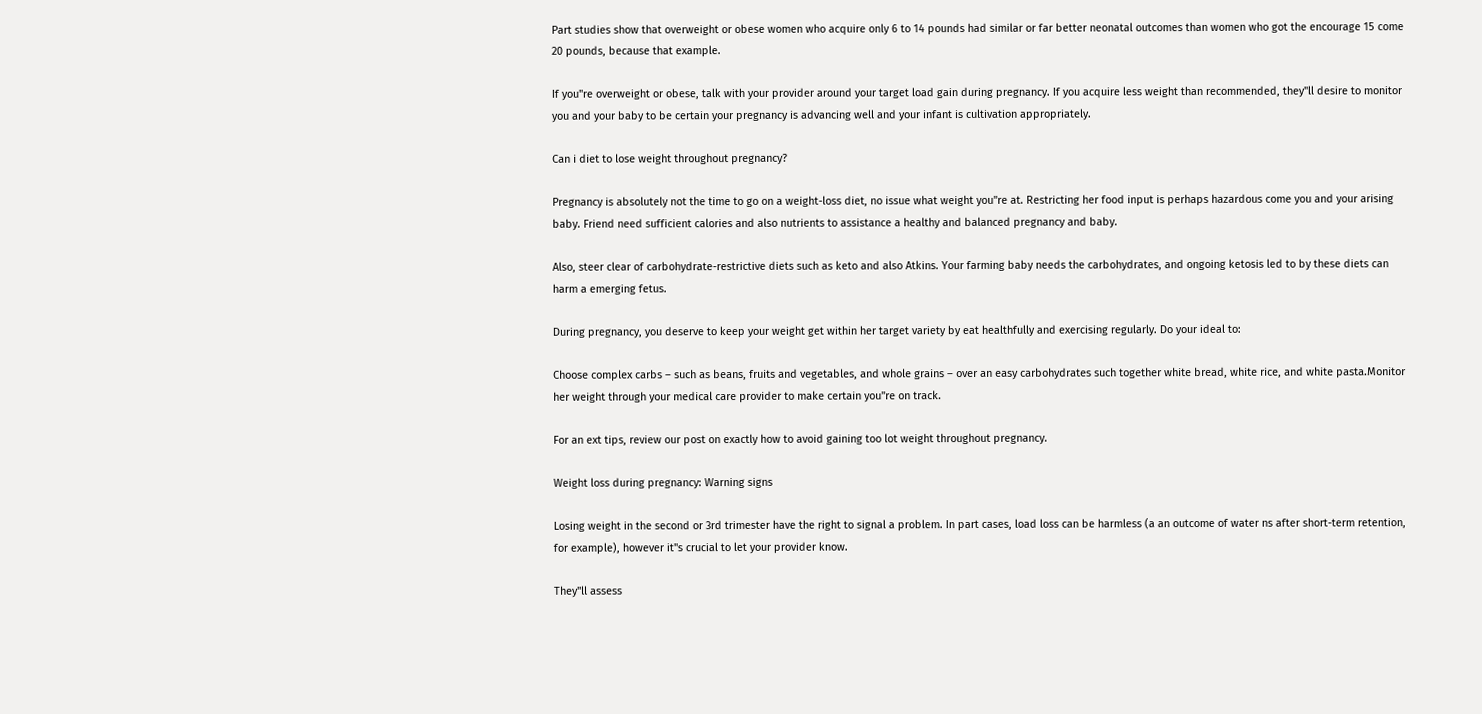Part studies show that overweight or obese women who acquire only 6 to 14 pounds had similar or far better neonatal outcomes than women who got the encourage 15 come 20 pounds, because that example.

If you"re overweight or obese, talk with your provider around your target load gain during pregnancy. If you acquire less weight than recommended, they"ll desire to monitor you and your baby to be certain your pregnancy is advancing well and your infant is cultivation appropriately.

Can i diet to lose weight throughout pregnancy?

Pregnancy is absolutely not the time to go on a weight-loss diet, no issue what weight you"re at. Restricting her food input is perhaps hazardous come you and your arising baby. Friend need sufficient calories and also nutrients to assistance a healthy and balanced pregnancy and baby.

Also, steer clear of carbohydrate-restrictive diets such as keto and also Atkins. Your farming baby needs the carbohydrates, and ongoing ketosis led to by these diets can harm a emerging fetus.

During pregnancy, you deserve to keep your weight get within her target variety by eat healthfully and exercising regularly. Do your ideal to:

Choose complex carbs – such as beans, fruits and vegetables, and whole grains – over an easy carbohydrates such together white bread, white rice, and white pasta.Monitor her weight through your medical care provider to make certain you"re on track.

For an ext tips, review our post on exactly how to avoid gaining too lot weight throughout pregnancy.

Weight loss during pregnancy: Warning signs

Losing weight in the second or 3rd trimester have the right to signal a problem. In part cases, load loss can be harmless (a an outcome of water ns after short-term retention, for example), however it"s crucial to let your provider know.

They"ll assess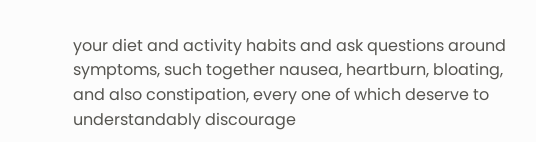your diet and activity habits and ask questions around symptoms, such together nausea, heartburn, bloating, and also constipation, every one of which deserve to understandably discourage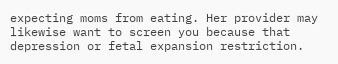expecting moms from eating. Her provider may likewise want to screen you because that depression or fetal expansion restriction.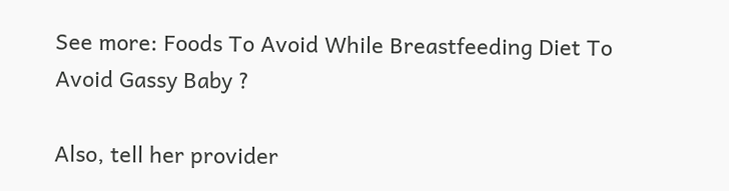See more: Foods To Avoid While Breastfeeding Diet To Avoid Gassy Baby ?

Also, tell her provider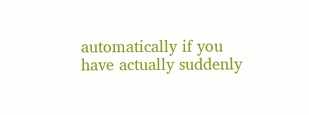automatically if you have actually suddenly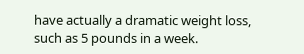have actually a dramatic weight loss, such as 5 pounds in a week.